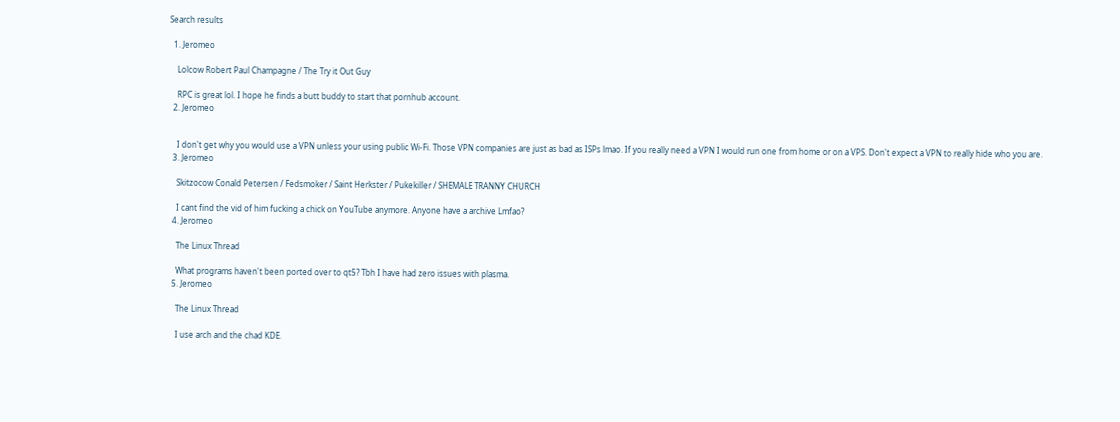Search results

  1. Jeromeo

    Lolcow Robert Paul Champagne / The Try it Out Guy

    RPC is great lol. I hope he finds a butt buddy to start that pornhub account.
  2. Jeromeo


    I don't get why you would use a VPN unless your using public Wi-Fi. Those VPN companies are just as bad as ISPs lmao. If you really need a VPN I would run one from home or on a VPS. Don't expect a VPN to really hide who you are.
  3. Jeromeo

    Skitzocow Conald Petersen / Fedsmoker / Saint Herkster / Pukekiller / SHEMALE TRANNY CHURCH

    I cant find the vid of him fucking a chick on YouTube anymore. Anyone have a archive Lmfao?
  4. Jeromeo

    The Linux Thread

    What programs haven't been ported over to qt5? Tbh I have had zero issues with plasma.
  5. Jeromeo

    The Linux Thread

    I use arch and the chad KDE.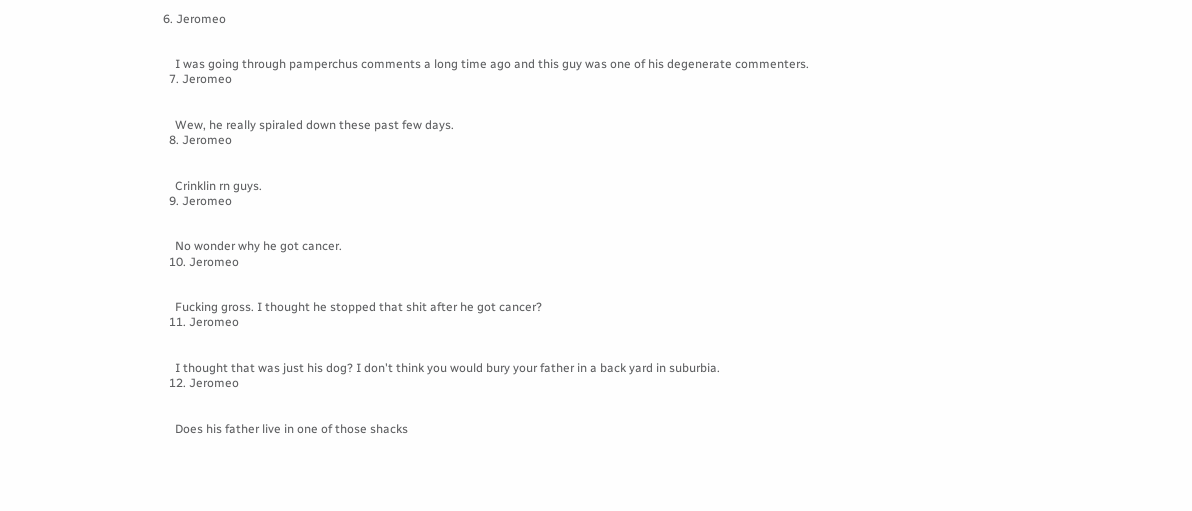6. Jeromeo


    I was going through pamperchus comments a long time ago and this guy was one of his degenerate commenters.
  7. Jeromeo


    Wew, he really spiraled down these past few days.
  8. Jeromeo


    Crinklin rn guys.
  9. Jeromeo


    No wonder why he got cancer.
  10. Jeromeo


    Fucking gross. I thought he stopped that shit after he got cancer?
  11. Jeromeo


    I thought that was just his dog? I don't think you would bury your father in a back yard in suburbia.
  12. Jeromeo


    Does his father live in one of those shacks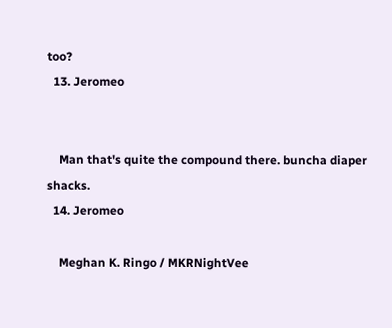too?
  13. Jeromeo


    Man that's quite the compound there. buncha diaper shacks.
  14. Jeromeo

    Meghan K. Ringo / MKRNightVee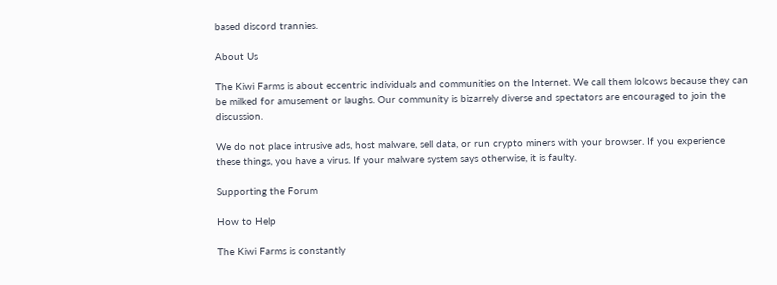based discord trannies.

About Us

The Kiwi Farms is about eccentric individuals and communities on the Internet. We call them lolcows because they can be milked for amusement or laughs. Our community is bizarrely diverse and spectators are encouraged to join the discussion.

We do not place intrusive ads, host malware, sell data, or run crypto miners with your browser. If you experience these things, you have a virus. If your malware system says otherwise, it is faulty.

Supporting the Forum

How to Help

The Kiwi Farms is constantly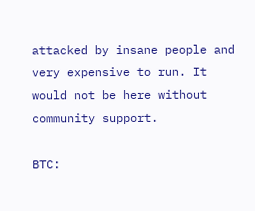attacked by insane people and very expensive to run. It would not be here without community support.

BTC: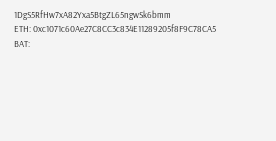1DgS5RfHw7xA82Yxa5BtgZL65ngwSk6bmm
ETH: 0xc1071c60Ae27C8CC3c834E11289205f8F9C78CA5
BAT: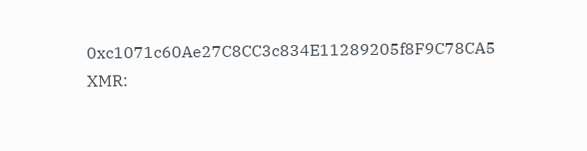0xc1071c60Ae27C8CC3c834E11289205f8F9C78CA5
XMR: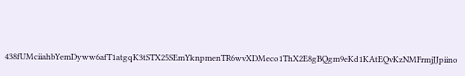438fUMciiahbYemDyww6afT1atgqK3tSTX25SEmYknpmenTR6wvXDMeco1ThX2E8gBQgm9eKd1KAtEQvKzNMFrmjJJpiino